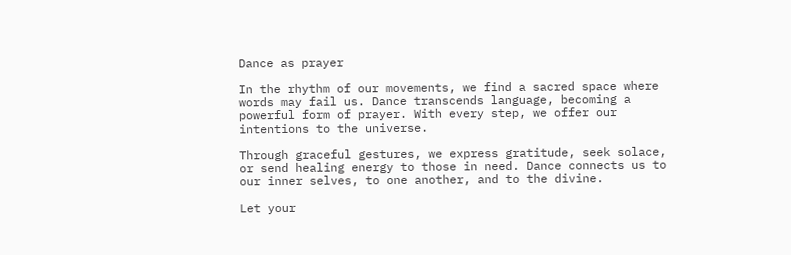Dance as prayer

In the rhythm of our movements, we find a sacred space where words may fail us. Dance transcends language, becoming a powerful form of prayer. With every step, we offer our intentions to the universe.

Through graceful gestures, we express gratitude, seek solace, or send healing energy to those in need. Dance connects us to our inner selves, to one another, and to the divine.

Let your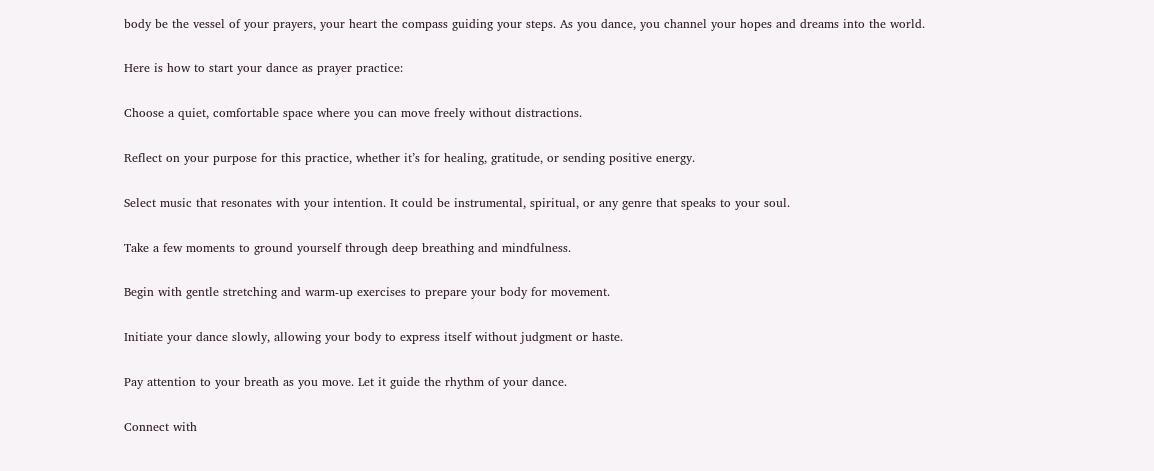body be the vessel of your prayers, your heart the compass guiding your steps. As you dance, you channel your hopes and dreams into the world.

Here is how to start your dance as prayer practice:

Choose a quiet, comfortable space where you can move freely without distractions.

Reflect on your purpose for this practice, whether it’s for healing, gratitude, or sending positive energy.

Select music that resonates with your intention. It could be instrumental, spiritual, or any genre that speaks to your soul.

Take a few moments to ground yourself through deep breathing and mindfulness.

Begin with gentle stretching and warm-up exercises to prepare your body for movement.

Initiate your dance slowly, allowing your body to express itself without judgment or haste.

Pay attention to your breath as you move. Let it guide the rhythm of your dance.

Connect with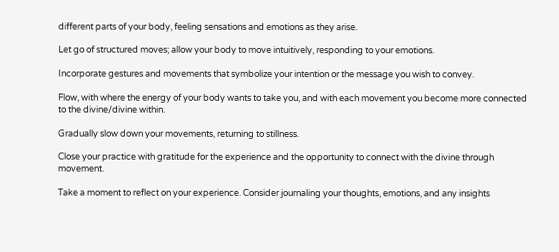different parts of your body, feeling sensations and emotions as they arise.

Let go of structured moves; allow your body to move intuitively, responding to your emotions.

Incorporate gestures and movements that symbolize your intention or the message you wish to convey.

Flow, with where the energy of your body wants to take you, and with each movement you become more connected to the divine/divine within.

Gradually slow down your movements, returning to stillness.

Close your practice with gratitude for the experience and the opportunity to connect with the divine through movement.

Take a moment to reflect on your experience. Consider journaling your thoughts, emotions, and any insights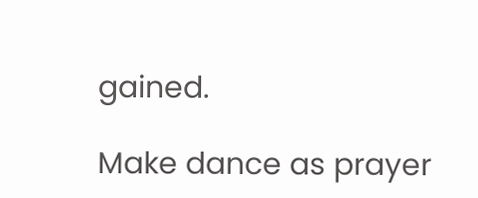gained.

Make dance as prayer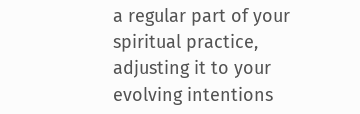a regular part of your spiritual practice, adjusting it to your evolving intentions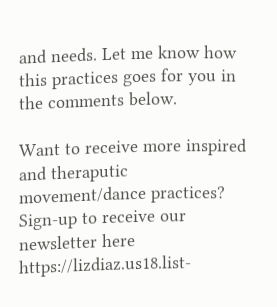and needs. Let me know how this practices goes for you in the comments below.

Want to receive more inspired and theraputic movement/dance practices? Sign-up to receive our newsletter here https://lizdiaz.us18.list-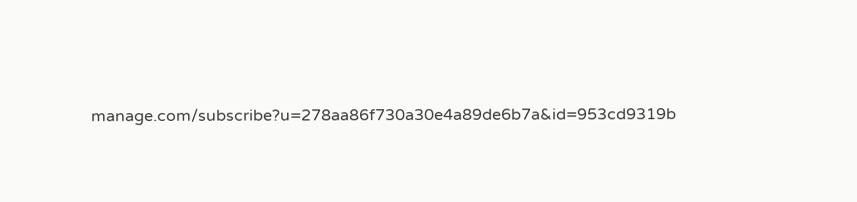manage.com/subscribe?u=278aa86f730a30e4a89de6b7a&id=953cd9319b